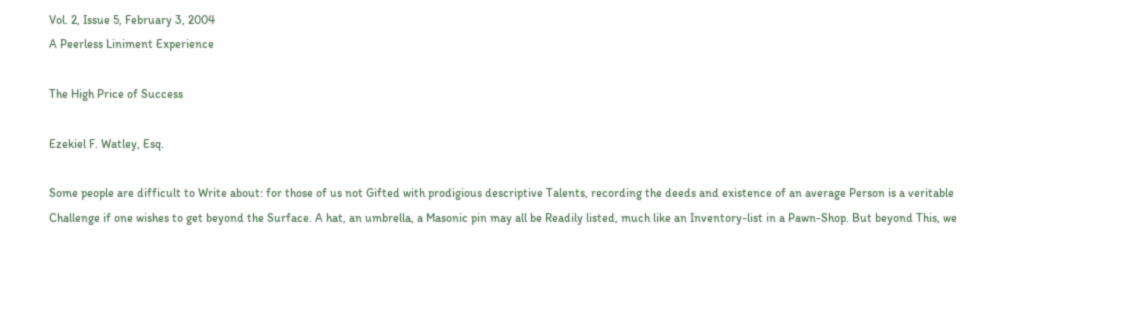Vol. 2, Issue 5, February 3, 2004
A Peerless Liniment Experience

The High Price of Success

Ezekiel F. Watley, Esq.

Some people are difficult to Write about: for those of us not Gifted with prodigious descriptive Talents, recording the deeds and existence of an average Person is a veritable Challenge if one wishes to get beyond the Surface. A hat, an umbrella, a Masonic pin may all be Readily listed, much like an Inventory-list in a Pawn-Shop. But beyond This, we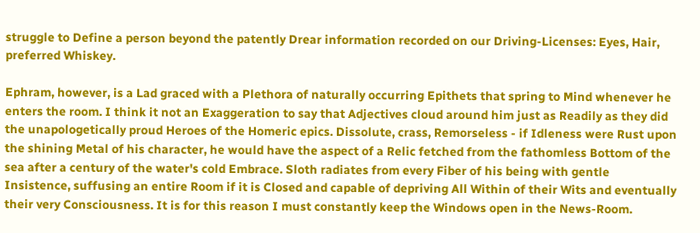struggle to Define a person beyond the patently Drear information recorded on our Driving-Licenses: Eyes, Hair, preferred Whiskey.

Ephram, however, is a Lad graced with a Plethora of naturally occurring Epithets that spring to Mind whenever he enters the room. I think it not an Exaggeration to say that Adjectives cloud around him just as Readily as they did the unapologetically proud Heroes of the Homeric epics. Dissolute, crass, Remorseless - if Idleness were Rust upon the shining Metal of his character, he would have the aspect of a Relic fetched from the fathomless Bottom of the sea after a century of the water's cold Embrace. Sloth radiates from every Fiber of his being with gentle Insistence, suffusing an entire Room if it is Closed and capable of depriving All Within of their Wits and eventually their very Consciousness. It is for this reason I must constantly keep the Windows open in the News-Room.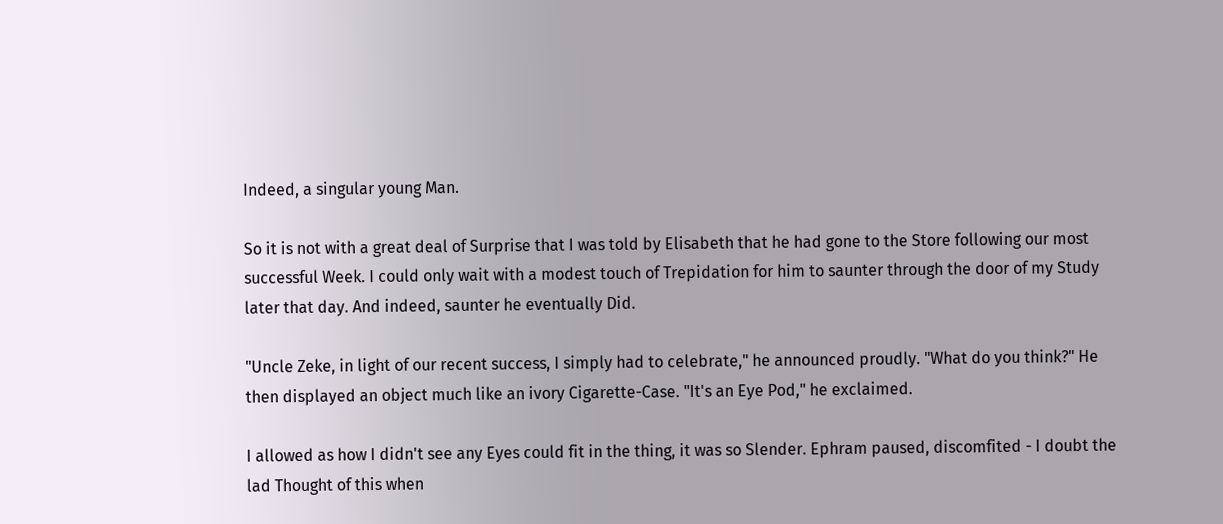Indeed, a singular young Man.

So it is not with a great deal of Surprise that I was told by Elisabeth that he had gone to the Store following our most successful Week. I could only wait with a modest touch of Trepidation for him to saunter through the door of my Study later that day. And indeed, saunter he eventually Did.

"Uncle Zeke, in light of our recent success, I simply had to celebrate," he announced proudly. "What do you think?" He then displayed an object much like an ivory Cigarette-Case. "It's an Eye Pod," he exclaimed.

I allowed as how I didn't see any Eyes could fit in the thing, it was so Slender. Ephram paused, discomfited - I doubt the lad Thought of this when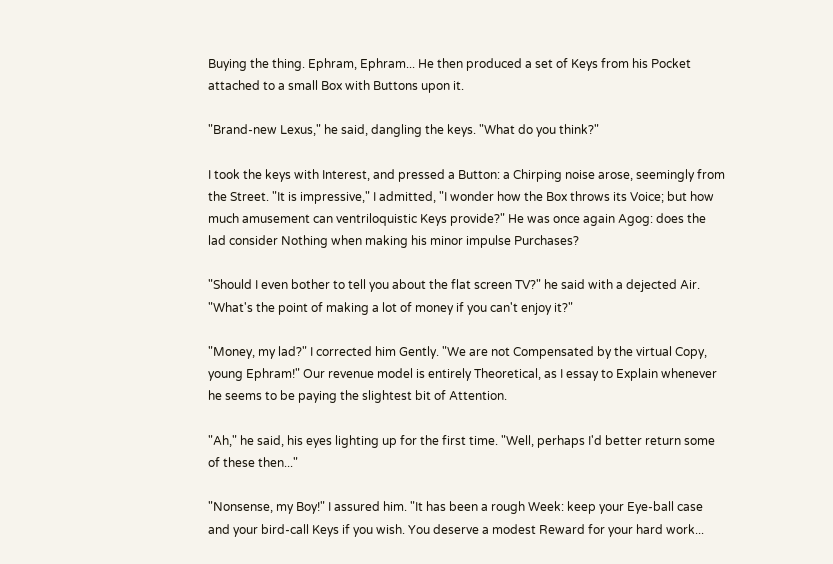Buying the thing. Ephram, Ephram... He then produced a set of Keys from his Pocket attached to a small Box with Buttons upon it.

"Brand-new Lexus," he said, dangling the keys. "What do you think?"

I took the keys with Interest, and pressed a Button: a Chirping noise arose, seemingly from the Street. "It is impressive," I admitted, "I wonder how the Box throws its Voice; but how much amusement can ventriloquistic Keys provide?" He was once again Agog: does the lad consider Nothing when making his minor impulse Purchases?

"Should I even bother to tell you about the flat screen TV?" he said with a dejected Air. "What's the point of making a lot of money if you can't enjoy it?"

"Money, my lad?" I corrected him Gently. "We are not Compensated by the virtual Copy, young Ephram!" Our revenue model is entirely Theoretical, as I essay to Explain whenever he seems to be paying the slightest bit of Attention.

"Ah," he said, his eyes lighting up for the first time. "Well, perhaps I'd better return some of these then..."

"Nonsense, my Boy!" I assured him. "It has been a rough Week: keep your Eye-ball case and your bird-call Keys if you wish. You deserve a modest Reward for your hard work...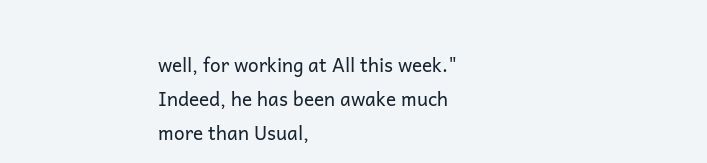well, for working at All this week." Indeed, he has been awake much more than Usual,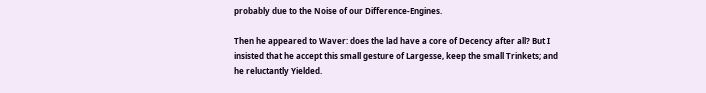probably due to the Noise of our Difference-Engines.

Then he appeared to Waver: does the lad have a core of Decency after all? But I insisted that he accept this small gesture of Largesse, keep the small Trinkets; and he reluctantly Yielded.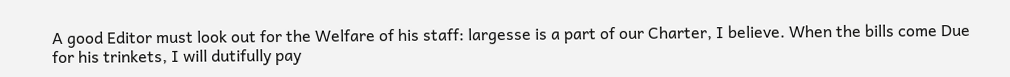A good Editor must look out for the Welfare of his staff: largesse is a part of our Charter, I believe. When the bills come Due for his trinkets, I will dutifully pay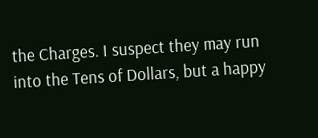the Charges. I suspect they may run into the Tens of Dollars, but a happy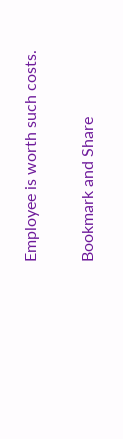Employee is worth such costs.

Bookmark and Share